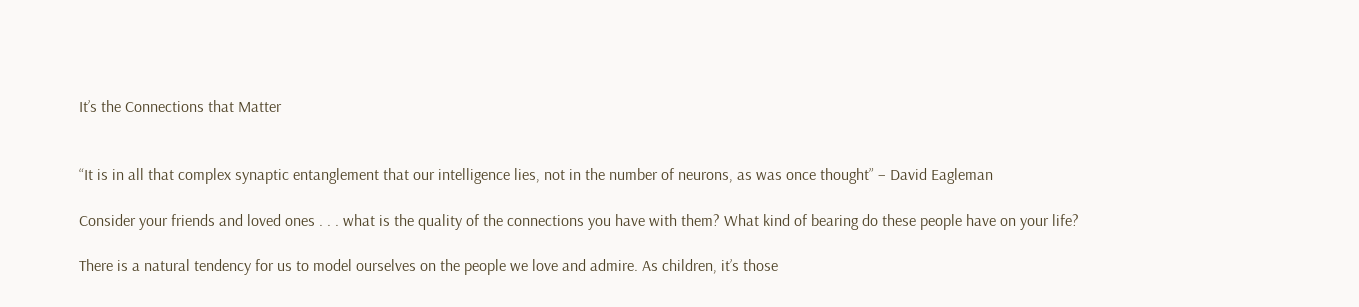It’s the Connections that Matter


“It is in all that complex synaptic entanglement that our intelligence lies, not in the number of neurons, as was once thought” – David Eagleman

Consider your friends and loved ones . . . what is the quality of the connections you have with them? What kind of bearing do these people have on your life?

There is a natural tendency for us to model ourselves on the people we love and admire. As children, it’s those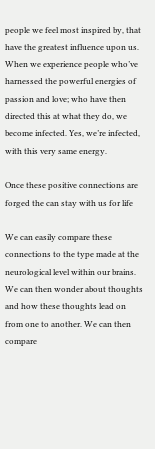people we feel most inspired by, that have the greatest influence upon us. When we experience people who’ve harnessed the powerful energies of passion and love; who have then directed this at what they do, we become infected. Yes, we’re infected, with this very same energy.

Once these positive connections are forged the can stay with us for life

We can easily compare these connections to the type made at the neurological level within our brains. We can then wonder about thoughts and how these thoughts lead on from one to another. We can then compare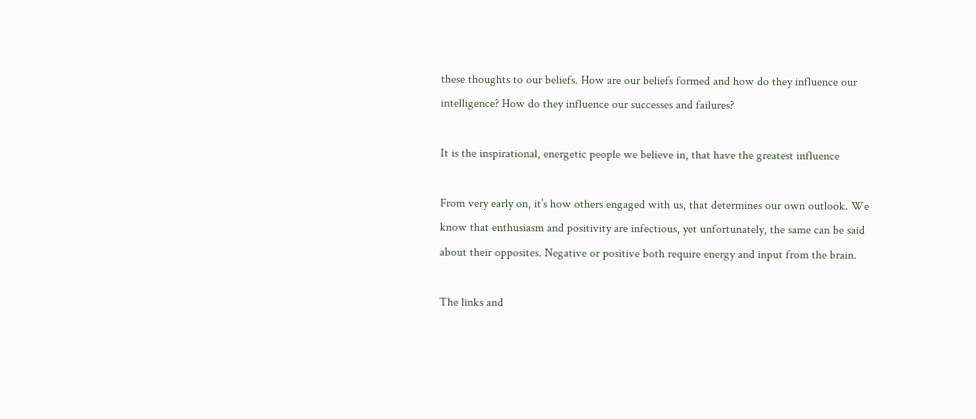these thoughts to our beliefs. How are our beliefs formed and how do they influence our intelligence? How do they influence our successes and failures?

It is the inspirational, energetic people we believe in, that have the greatest influence

From very early on, it’s how others engaged with us, that determines our own outlook. We know that enthusiasm and positivity are infectious, yet unfortunately, the same can be said about their opposites. Negative or positive both require energy and input from the brain.

The links and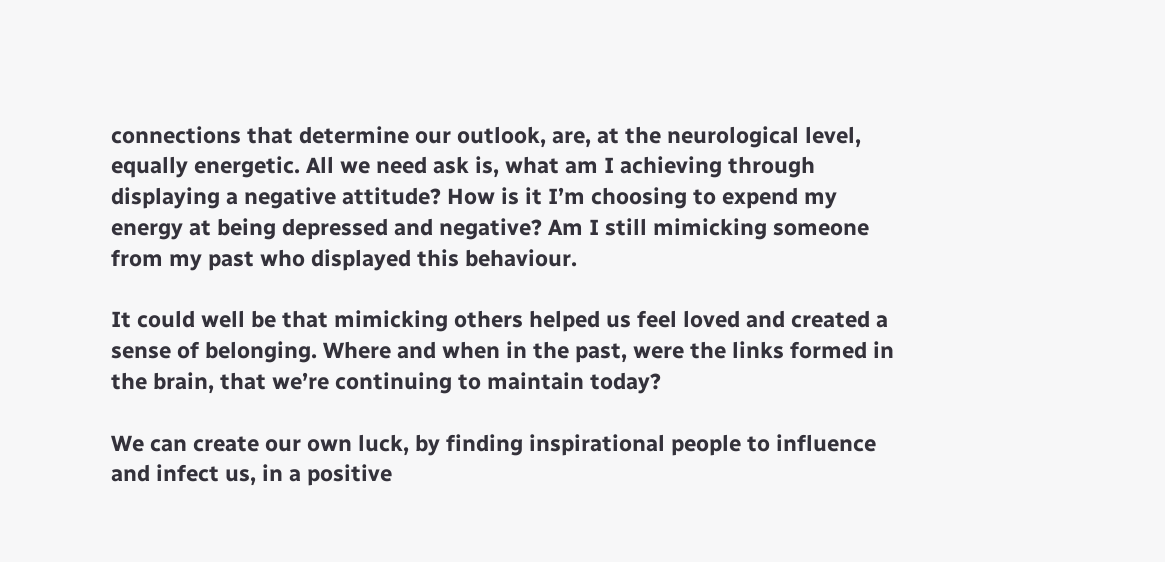connections that determine our outlook, are, at the neurological level, equally energetic. All we need ask is, what am I achieving through displaying a negative attitude? How is it I’m choosing to expend my energy at being depressed and negative? Am I still mimicking someone from my past who displayed this behaviour.

It could well be that mimicking others helped us feel loved and created a sense of belonging. Where and when in the past, were the links formed in the brain, that we’re continuing to maintain today?

We can create our own luck, by finding inspirational people to influence and infect us, in a positive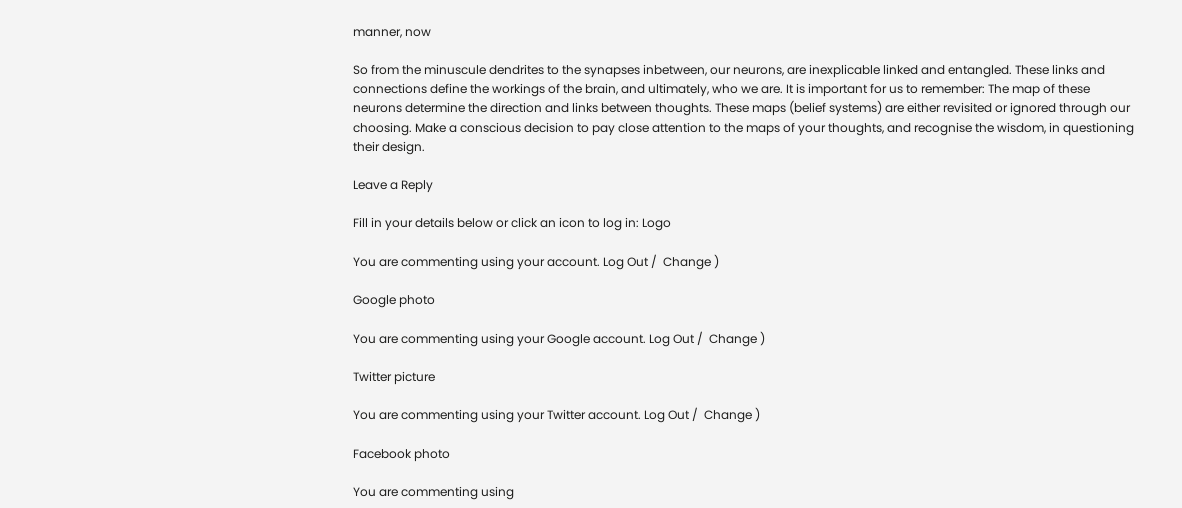manner, now

So from the minuscule dendrites to the synapses inbetween, our neurons, are inexplicable linked and entangled. These links and connections define the workings of the brain, and ultimately, who we are. It is important for us to remember: The map of these neurons determine the direction and links between thoughts. These maps (belief systems) are either revisited or ignored through our choosing. Make a conscious decision to pay close attention to the maps of your thoughts, and recognise the wisdom, in questioning their design.

Leave a Reply

Fill in your details below or click an icon to log in: Logo

You are commenting using your account. Log Out /  Change )

Google photo

You are commenting using your Google account. Log Out /  Change )

Twitter picture

You are commenting using your Twitter account. Log Out /  Change )

Facebook photo

You are commenting using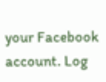your Facebook account. Log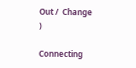Out /  Change )

Connecting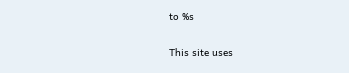to %s

This site uses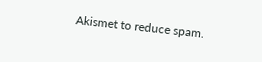Akismet to reduce spam.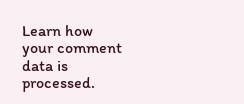Learn how your comment data is processed.